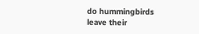do hummingbirds leave their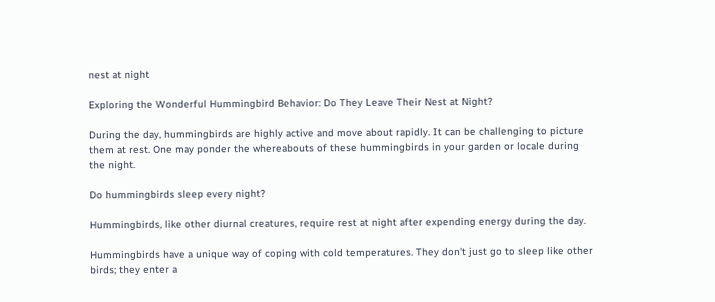nest at night

Exploring the Wonderful Hummingbird Behavior: Do They Leave Their Nest at Night?

During the day, hummingbirds are highly active and move about rapidly. It can be challenging to picture them at rest. One may ponder the whereabouts of these hummingbirds in your garden or locale during the night.

Do hummingbirds sleep every night?

Hummingbirds, like other diurnal creatures, require rest at night after expending energy during the day.

Hummingbirds have a unique way of coping with cold temperatures. They don't just go to sleep like other birds; they enter a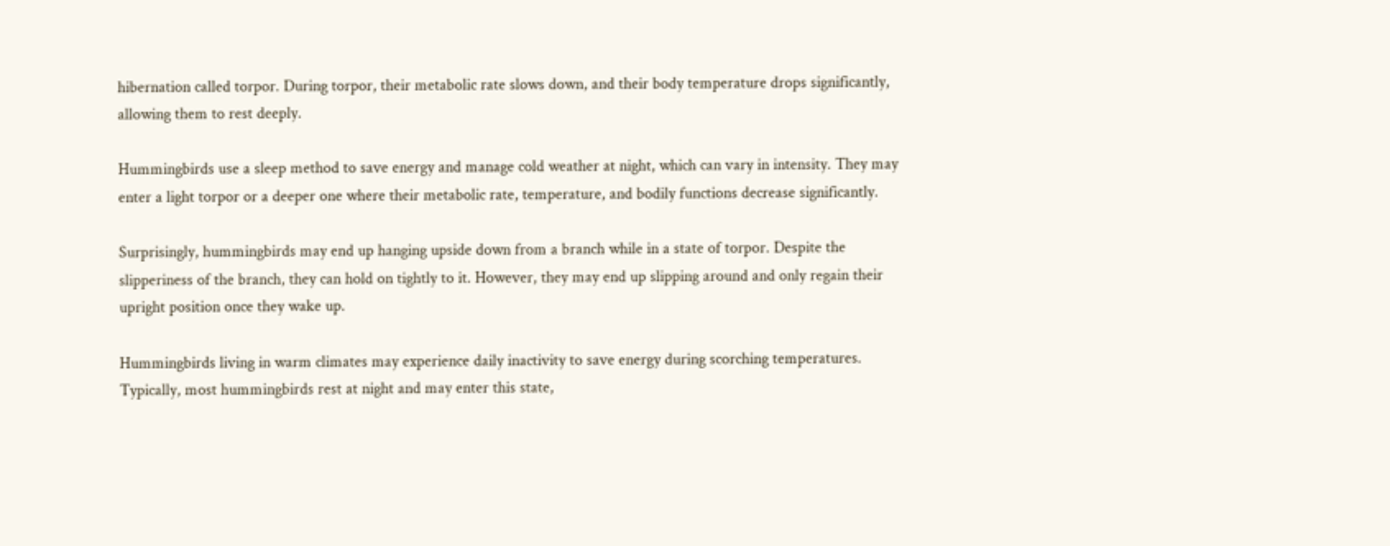hibernation called torpor. During torpor, their metabolic rate slows down, and their body temperature drops significantly, allowing them to rest deeply.

Hummingbirds use a sleep method to save energy and manage cold weather at night, which can vary in intensity. They may enter a light torpor or a deeper one where their metabolic rate, temperature, and bodily functions decrease significantly.

Surprisingly, hummingbirds may end up hanging upside down from a branch while in a state of torpor. Despite the slipperiness of the branch, they can hold on tightly to it. However, they may end up slipping around and only regain their upright position once they wake up.

Hummingbirds living in warm climates may experience daily inactivity to save energy during scorching temperatures. Typically, most hummingbirds rest at night and may enter this state,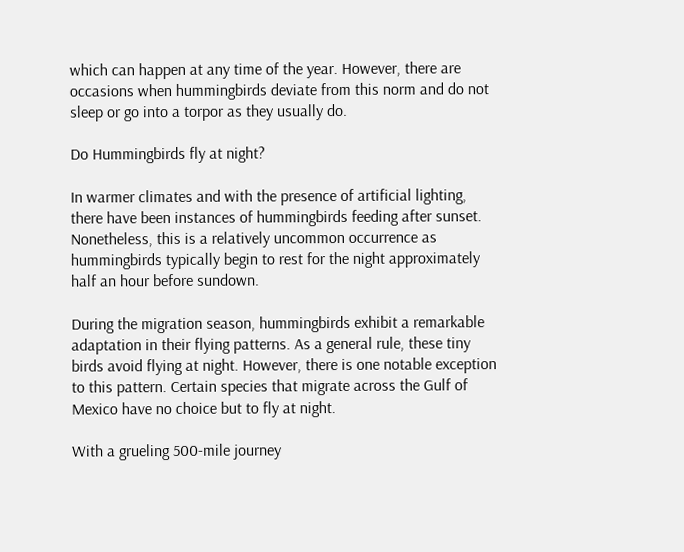which can happen at any time of the year. However, there are occasions when hummingbirds deviate from this norm and do not sleep or go into a torpor as they usually do.

Do Hummingbirds fly at night?

In warmer climates and with the presence of artificial lighting, there have been instances of hummingbirds feeding after sunset. Nonetheless, this is a relatively uncommon occurrence as hummingbirds typically begin to rest for the night approximately half an hour before sundown.

During the migration season, hummingbirds exhibit a remarkable adaptation in their flying patterns. As a general rule, these tiny birds avoid flying at night. However, there is one notable exception to this pattern. Certain species that migrate across the Gulf of Mexico have no choice but to fly at night.

With a grueling 500-mile journey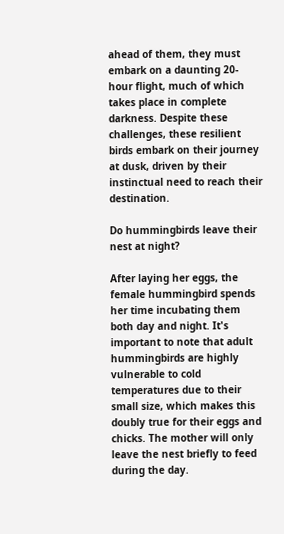ahead of them, they must embark on a daunting 20-hour flight, much of which takes place in complete darkness. Despite these challenges, these resilient birds embark on their journey at dusk, driven by their instinctual need to reach their destination.

Do hummingbirds leave their nest at night?

After laying her eggs, the female hummingbird spends her time incubating them both day and night. It's important to note that adult hummingbirds are highly vulnerable to cold temperatures due to their small size, which makes this doubly true for their eggs and chicks. The mother will only leave the nest briefly to feed during the day.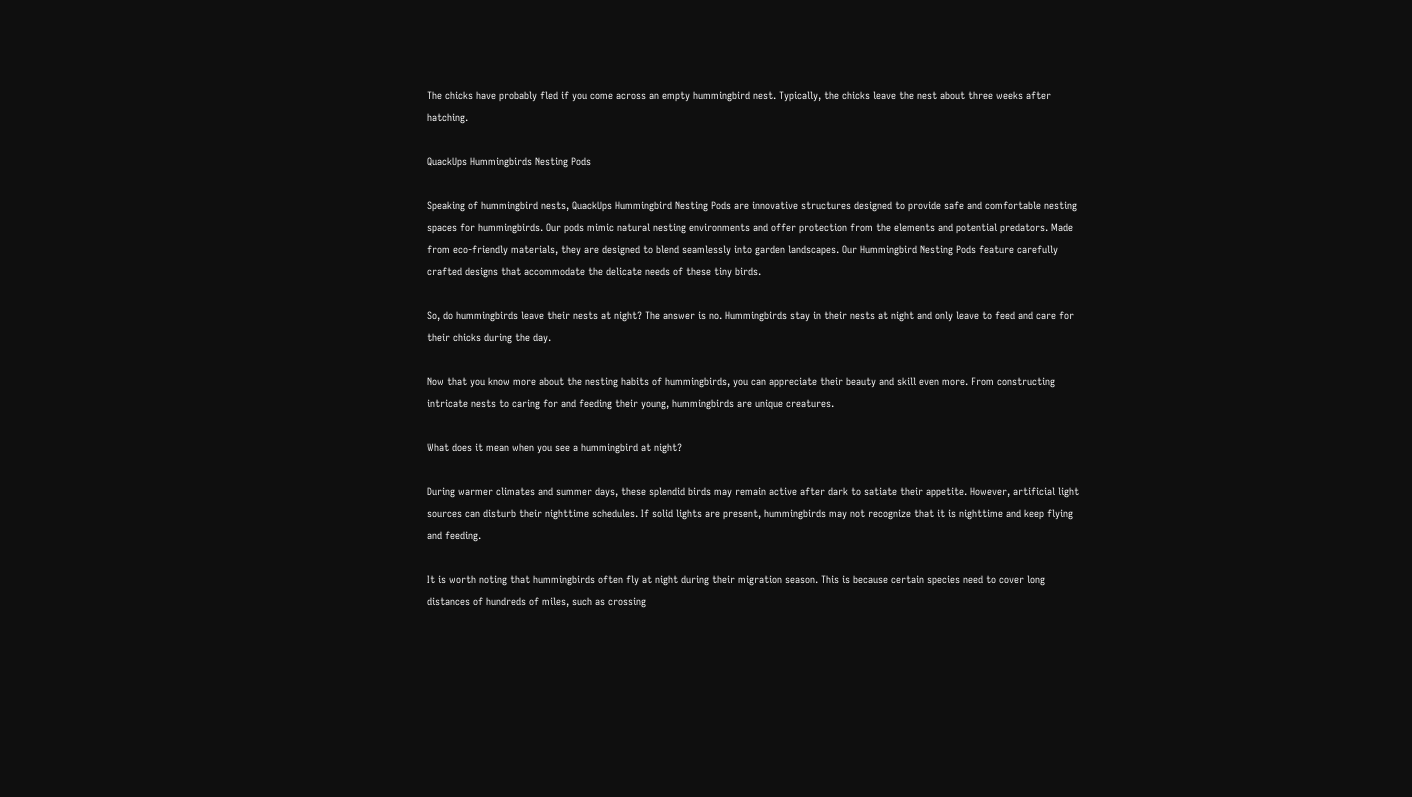The chicks have probably fled if you come across an empty hummingbird nest. Typically, the chicks leave the nest about three weeks after hatching.

QuackUps Hummingbirds Nesting Pods

Speaking of hummingbird nests, QuackUps Hummingbird Nesting Pods are innovative structures designed to provide safe and comfortable nesting spaces for hummingbirds. Our pods mimic natural nesting environments and offer protection from the elements and potential predators. Made from eco-friendly materials, they are designed to blend seamlessly into garden landscapes. Our Hummingbird Nesting Pods feature carefully crafted designs that accommodate the delicate needs of these tiny birds.

So, do hummingbirds leave their nests at night? The answer is no. Hummingbirds stay in their nests at night and only leave to feed and care for their chicks during the day.

Now that you know more about the nesting habits of hummingbirds, you can appreciate their beauty and skill even more. From constructing intricate nests to caring for and feeding their young, hummingbirds are unique creatures.

What does it mean when you see a hummingbird at night?

During warmer climates and summer days, these splendid birds may remain active after dark to satiate their appetite. However, artificial light sources can disturb their nighttime schedules. If solid lights are present, hummingbirds may not recognize that it is nighttime and keep flying and feeding.

It is worth noting that hummingbirds often fly at night during their migration season. This is because certain species need to cover long distances of hundreds of miles, such as crossing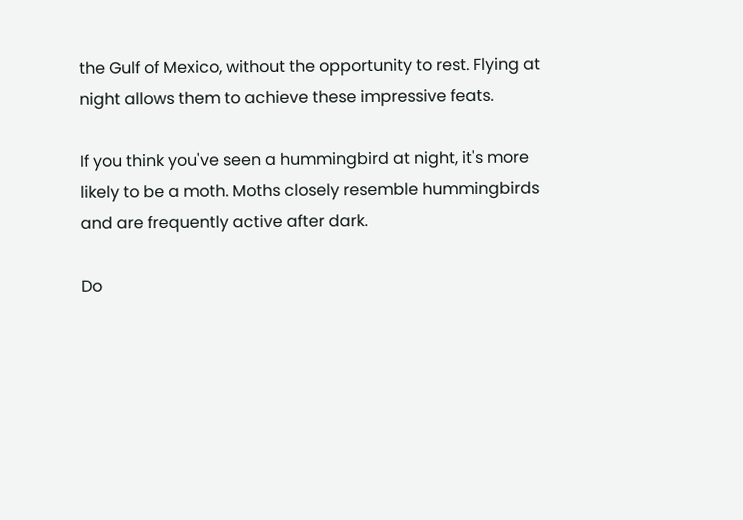the Gulf of Mexico, without the opportunity to rest. Flying at night allows them to achieve these impressive feats.

If you think you've seen a hummingbird at night, it's more likely to be a moth. Moths closely resemble hummingbirds and are frequently active after dark.

Do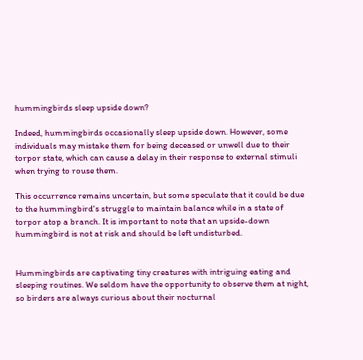hummingbirds sleep upside down?

Indeed, hummingbirds occasionally sleep upside down. However, some individuals may mistake them for being deceased or unwell due to their torpor state, which can cause a delay in their response to external stimuli when trying to rouse them.

This occurrence remains uncertain, but some speculate that it could be due to the hummingbird's struggle to maintain balance while in a state of torpor atop a branch. It is important to note that an upside-down hummingbird is not at risk and should be left undisturbed.


Hummingbirds are captivating tiny creatures with intriguing eating and sleeping routines. We seldom have the opportunity to observe them at night, so birders are always curious about their nocturnal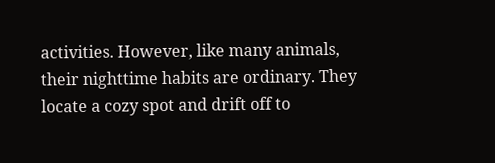activities. However, like many animals, their nighttime habits are ordinary. They locate a cozy spot and drift off to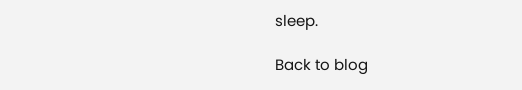sleep.

Back to blog